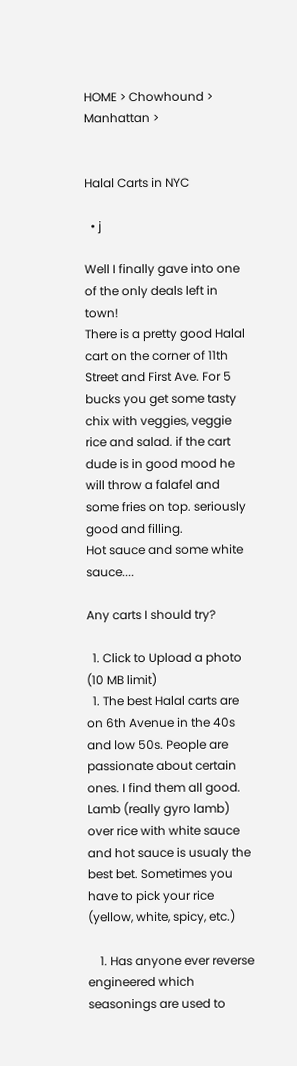HOME > Chowhound > Manhattan >


Halal Carts in NYC

  • j

Well I finally gave into one of the only deals left in town!
There is a pretty good Halal cart on the corner of 11th Street and First Ave. For 5 bucks you get some tasty chix with veggies, veggie rice and salad. if the cart dude is in good mood he will throw a falafel and some fries on top. seriously good and filling.
Hot sauce and some white sauce....

Any carts I should try?

  1. Click to Upload a photo (10 MB limit)
  1. The best Halal carts are on 6th Avenue in the 40s and low 50s. People are passionate about certain ones. I find them all good. Lamb (really gyro lamb) over rice with white sauce and hot sauce is usualy the best bet. Sometimes you have to pick your rice (yellow, white, spicy, etc.)

    1. Has anyone ever reverse engineered which seasonings are used to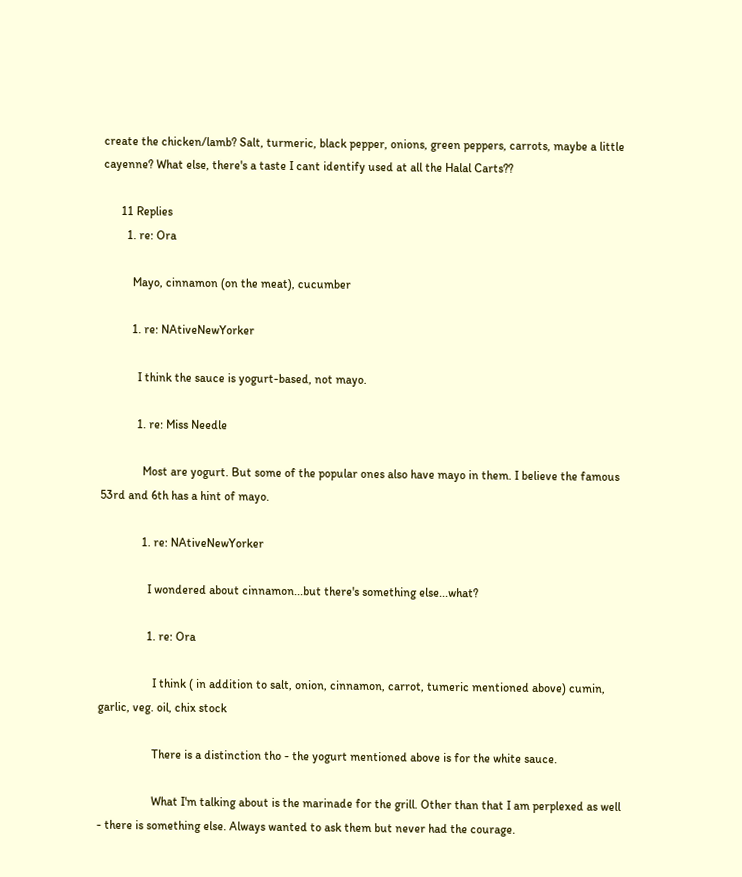create the chicken/lamb? Salt, turmeric, black pepper, onions, green peppers, carrots, maybe a little cayenne? What else, there's a taste I cant identify used at all the Halal Carts??

      11 Replies
        1. re: Ora

          Mayo, cinnamon (on the meat), cucumber

          1. re: NAtiveNewYorker

            I think the sauce is yogurt-based, not mayo.

            1. re: Miss Needle

              Most are yogurt. But some of the popular ones also have mayo in them. I believe the famous 53rd and 6th has a hint of mayo.

              1. re: NAtiveNewYorker

                I wondered about cinnamon...but there's something else...what?

                1. re: Ora

                  I think ( in addition to salt, onion, cinnamon, carrot, tumeric mentioned above) cumin, garlic, veg. oil, chix stock

                  There is a distinction tho - the yogurt mentioned above is for the white sauce.

                  What I'm talking about is the marinade for the grill. Other than that I am perplexed as well - there is something else. Always wanted to ask them but never had the courage.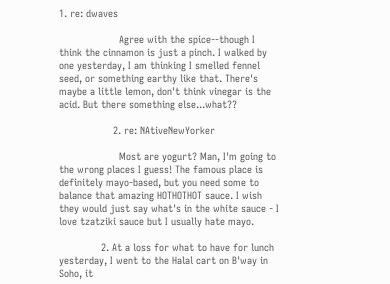1. re: dwaves

                    Agree with the spice--though I think the cinnamon is just a pinch. I walked by one yesterday, I am thinking I smelled fennel seed, or something earthy like that. There's maybe a little lemon, don't think vinegar is the acid. But there something else...what??

                  2. re: NAtiveNewYorker

                    Most are yogurt? Man, I'm going to the wrong places I guess! The famous place is definitely mayo-based, but you need some to balance that amazing HOTHOTHOT sauce. I wish they would just say what's in the white sauce - I love tzatziki sauce but I usually hate mayo.

              2. At a loss for what to have for lunch yesterday, I went to the Halal cart on B'way in Soho, it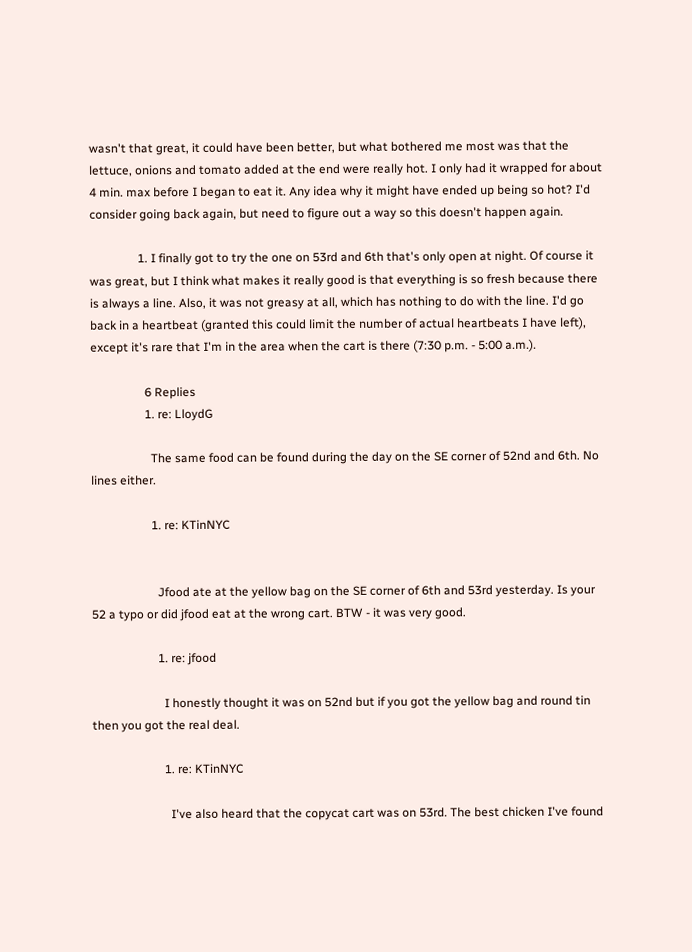wasn't that great, it could have been better, but what bothered me most was that the lettuce, onions and tomato added at the end were really hot. I only had it wrapped for about 4 min. max before I began to eat it. Any idea why it might have ended up being so hot? I'd consider going back again, but need to figure out a way so this doesn't happen again.

                1. I finally got to try the one on 53rd and 6th that's only open at night. Of course it was great, but I think what makes it really good is that everything is so fresh because there is always a line. Also, it was not greasy at all, which has nothing to do with the line. I'd go back in a heartbeat (granted this could limit the number of actual heartbeats I have left), except it's rare that I'm in the area when the cart is there (7:30 p.m. - 5:00 a.m.).

                  6 Replies
                  1. re: LloydG

                    The same food can be found during the day on the SE corner of 52nd and 6th. No lines either.

                    1. re: KTinNYC


                      Jfood ate at the yellow bag on the SE corner of 6th and 53rd yesterday. Is your 52 a typo or did jfood eat at the wrong cart. BTW - it was very good.

                      1. re: jfood

                        I honestly thought it was on 52nd but if you got the yellow bag and round tin then you got the real deal.

                        1. re: KTinNYC

                          I've also heard that the copycat cart was on 53rd. The best chicken I've found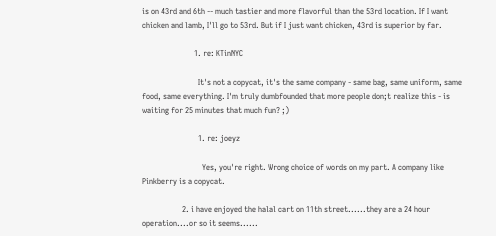is on 43rd and 6th -- much tastier and more flavorful than the 53rd location. If I want chicken and lamb, I'll go to 53rd. But if I just want chicken, 43rd is superior by far.

                          1. re: KTinNYC

                            It's not a copycat, it's the same company - same bag, same uniform, same food, same everything. I'm truly dumbfounded that more people don;t realize this - is waiting for 25 minutes that much fun? ;)

                            1. re: joeyz

                              Yes, you're right. Wrong choice of words on my part. A company like Pinkberry is a copycat.

                    2. i have enjoyed the halal cart on 11th street......they are a 24 hour operation....or so it seems......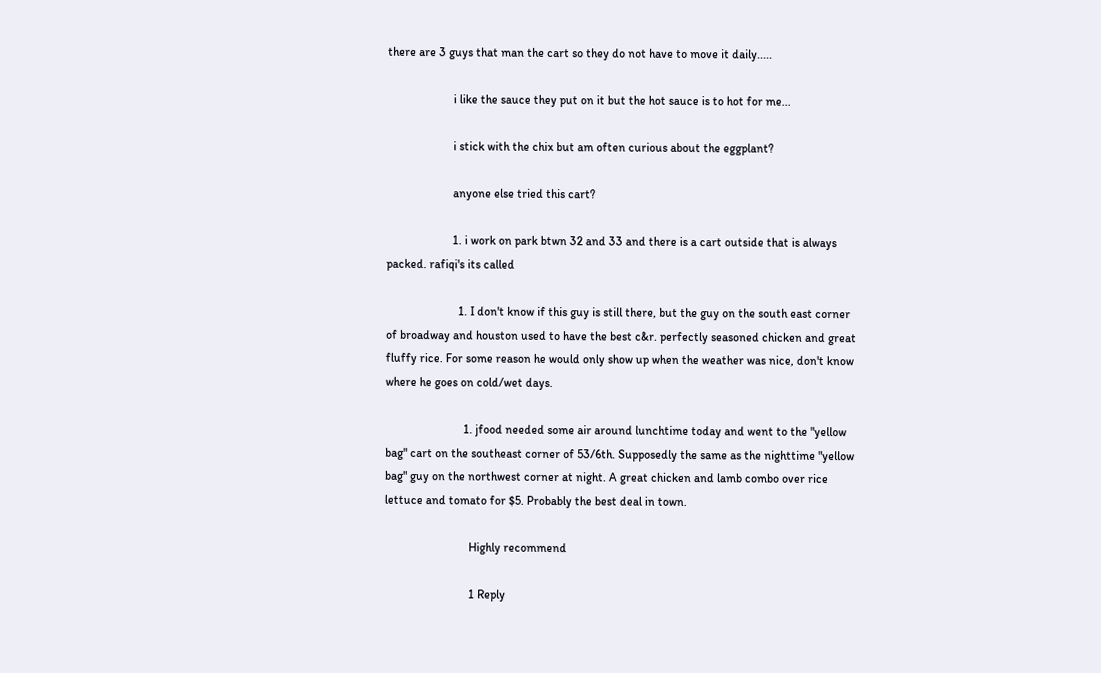there are 3 guys that man the cart so they do not have to move it daily.....

                      i like the sauce they put on it but the hot sauce is to hot for me...

                      i stick with the chix but am often curious about the eggplant?

                      anyone else tried this cart?

                      1. i work on park btwn 32 and 33 and there is a cart outside that is always packed. rafiqi's its called

                        1. I don't know if this guy is still there, but the guy on the south east corner of broadway and houston used to have the best c&r. perfectly seasoned chicken and great fluffy rice. For some reason he would only show up when the weather was nice, don't know where he goes on cold/wet days.

                          1. jfood needed some air around lunchtime today and went to the "yellow bag" cart on the southeast corner of 53/6th. Supposedly the same as the nighttime "yellow bag" guy on the northwest corner at night. A great chicken and lamb combo over rice lettuce and tomato for $5. Probably the best deal in town.

                            Highly recommend

                            1 Reply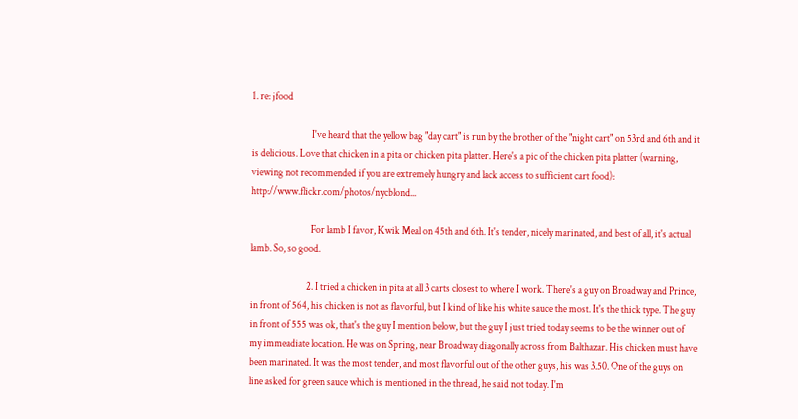1. re: jfood

                              I've heard that the yellow bag "day cart" is run by the brother of the "night cart" on 53rd and 6th and it is delicious. Love that chicken in a pita or chicken pita platter. Here's a pic of the chicken pita platter (warning, viewing not recommended if you are extremely hungry and lack access to sufficient cart food): http://www.flickr.com/photos/nycblond...

                              For lamb I favor, Kwik Meal on 45th and 6th. It's tender, nicely marinated, and best of all, it's actual lamb. So, so good.

                            2. I tried a chicken in pita at all 3 carts closest to where I work. There's a guy on Broadway and Prince, in front of 564, his chicken is not as flavorful, but I kind of like his white sauce the most. It's the thick type. The guy in front of 555 was ok, that's the guy I mention below, but the guy I just tried today seems to be the winner out of my immeadiate location. He was on Spring, near Broadway diagonally across from Balthazar. His chicken must have been marinated. It was the most tender, and most flavorful out of the other guys, his was 3.50. One of the guys on line asked for green sauce which is mentioned in the thread, he said not today. I'm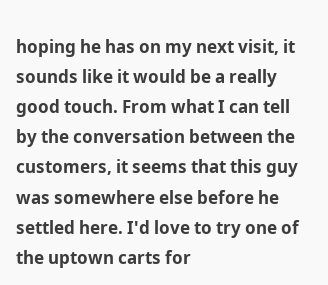hoping he has on my next visit, it sounds like it would be a really good touch. From what I can tell by the conversation between the customers, it seems that this guy was somewhere else before he settled here. I'd love to try one of the uptown carts for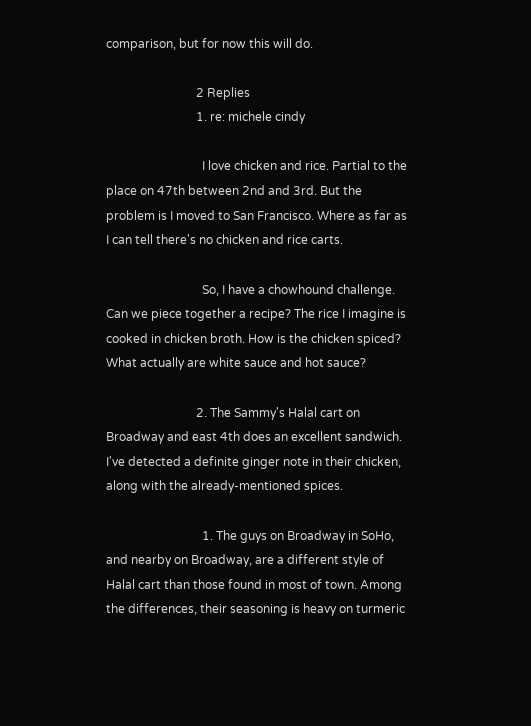comparison, but for now this will do.

                              2 Replies
                              1. re: michele cindy

                                I love chicken and rice. Partial to the place on 47th between 2nd and 3rd. But the problem is I moved to San Francisco. Where as far as I can tell there's no chicken and rice carts.

                                So, I have a chowhound challenge. Can we piece together a recipe? The rice I imagine is cooked in chicken broth. How is the chicken spiced? What actually are white sauce and hot sauce?

                              2. The Sammy's Halal cart on Broadway and east 4th does an excellent sandwich. I've detected a definite ginger note in their chicken, along with the already-mentioned spices.

                                1. The guys on Broadway in SoHo, and nearby on Broadway, are a different style of Halal cart than those found in most of town. Among the differences, their seasoning is heavy on turmeric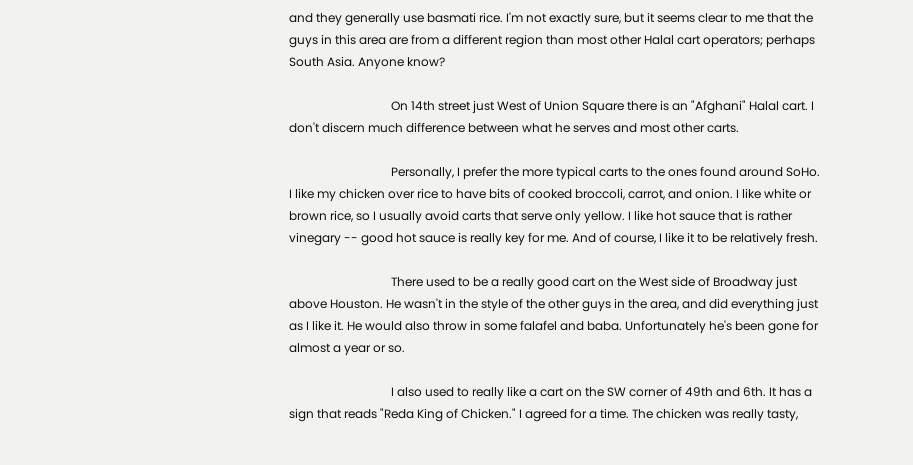and they generally use basmati rice. I'm not exactly sure, but it seems clear to me that the guys in this area are from a different region than most other Halal cart operators; perhaps South Asia. Anyone know?

                                  On 14th street just West of Union Square there is an "Afghani" Halal cart. I don't discern much difference between what he serves and most other carts.

                                  Personally, I prefer the more typical carts to the ones found around SoHo. I like my chicken over rice to have bits of cooked broccoli, carrot, and onion. I like white or brown rice, so I usually avoid carts that serve only yellow. I like hot sauce that is rather vinegary -- good hot sauce is really key for me. And of course, I like it to be relatively fresh.

                                  There used to be a really good cart on the West side of Broadway just above Houston. He wasn't in the style of the other guys in the area, and did everything just as I like it. He would also throw in some falafel and baba. Unfortunately he's been gone for almost a year or so.

                                  I also used to really like a cart on the SW corner of 49th and 6th. It has a sign that reads "Reda King of Chicken." I agreed for a time. The chicken was really tasty,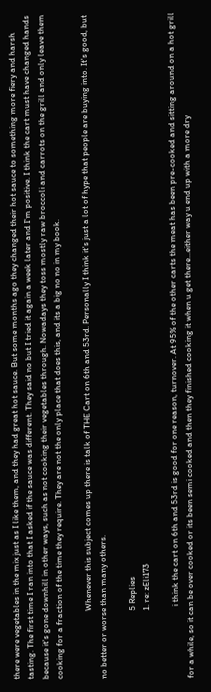there were vegetables in the mix just as I like them, and they had great hot sauce. But some months ago they changed their hot sauce to something more fiery and harsh tasting. The first time I ran into that I asked if the sauce was different. They said no but I tried it again a week later and I'm positive. I think the cart must have changed hands because it's gone downhill in other ways, such as not cooking their vegetables through. Nowadays they toss mostly raw broccoli and carrots on the grill and only leave them cooking for a fraction of the time they require. They are not the only place that does this, and its a big no no in my book.

                                  Whenever this subject comes up there is talk of THE Cart on 6th and 53rd. Personally I think it's just a lot of hype that people are buying into. It's good, but no better or worse than many others.

                                  5 Replies
                                  1. re: zEli173

                                    i think the cart on 6th and 53rd is good for one reason, turnover. At 95% of the other carts the meat has been pre-cooked and sitting around on a hot grill for a while, so it can be over cooked or its been semi cooked and then they finished cooking it when u get there...either way u end up with a more dry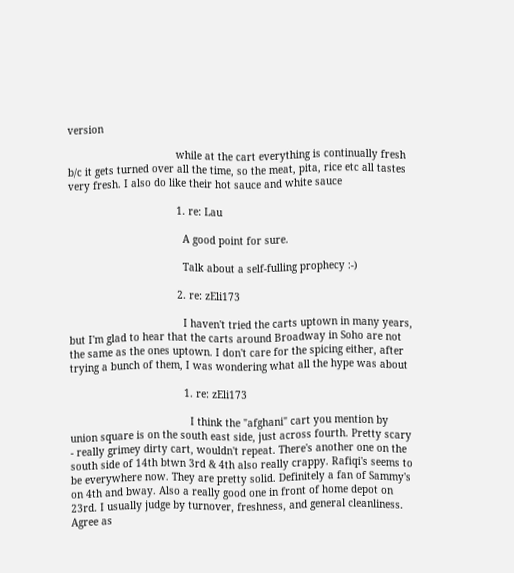version

                                    while at the cart everything is continually fresh b/c it gets turned over all the time, so the meat, pita, rice etc all tastes very fresh. I also do like their hot sauce and white sauce

                                    1. re: Lau

                                      A good point for sure.

                                      Talk about a self-fulling prophecy :-)

                                    2. re: zEli173

                                      I haven't tried the carts uptown in many years, but I'm glad to hear that the carts around Broadway in Soho are not the same as the ones uptown. I don't care for the spicing either, after trying a bunch of them, I was wondering what all the hype was about

                                      1. re: zEli173

                                        I think the "afghani" cart you mention by union square is on the south east side, just across fourth. Pretty scary - really grimey dirty cart, wouldn't repeat. There's another one on the south side of 14th btwn 3rd & 4th also really crappy. Rafiqi's seems to be everywhere now. They are pretty solid. Definitely a fan of Sammy's on 4th and bway. Also a really good one in front of home depot on 23rd. I usually judge by turnover, freshness, and general cleanliness. Agree as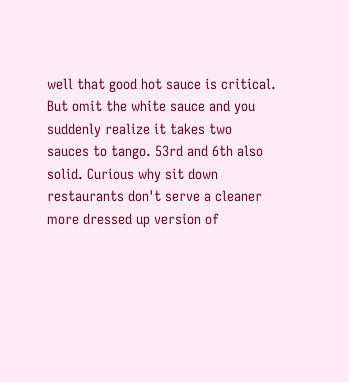well that good hot sauce is critical. But omit the white sauce and you suddenly realize it takes two sauces to tango. 53rd and 6th also solid. Curious why sit down restaurants don't serve a cleaner more dressed up version of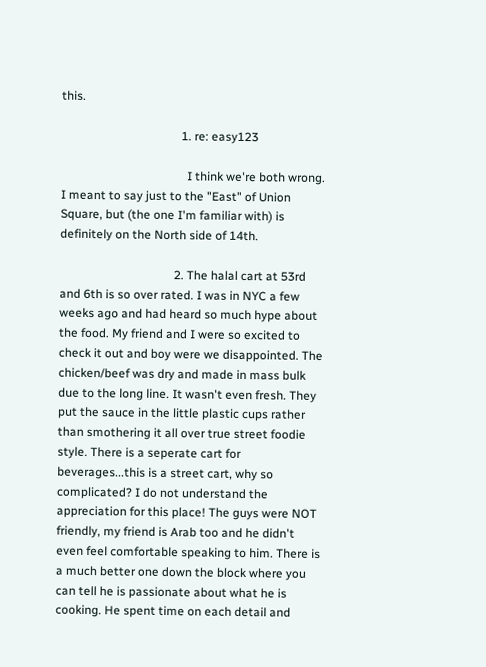this.

                                        1. re: easy123

                                          I think we're both wrong. I meant to say just to the "East" of Union Square, but (the one I'm familiar with) is definitely on the North side of 14th.

                                      2. The halal cart at 53rd and 6th is so over rated. I was in NYC a few weeks ago and had heard so much hype about the food. My friend and I were so excited to check it out and boy were we disappointed. The chicken/beef was dry and made in mass bulk due to the long line. It wasn't even fresh. They put the sauce in the little plastic cups rather than smothering it all over true street foodie style. There is a seperate cart for beverages...this is a street cart, why so complicated? I do not understand the appreciation for this place! The guys were NOT friendly, my friend is Arab too and he didn't even feel comfortable speaking to him. There is a much better one down the block where you can tell he is passionate about what he is cooking. He spent time on each detail and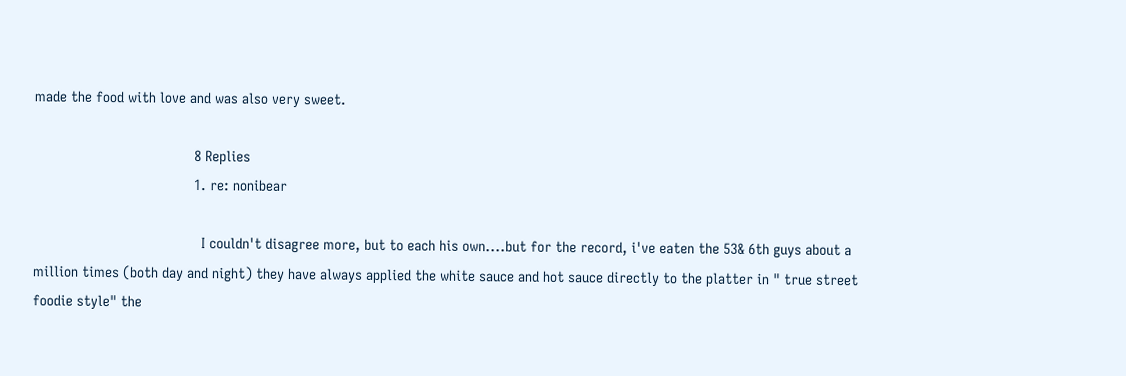made the food with love and was also very sweet.

                                        8 Replies
                                        1. re: nonibear

                                          I couldn't disagree more, but to each his own....but for the record, i've eaten the 53& 6th guys about a million times (both day and night) they have always applied the white sauce and hot sauce directly to the platter in " true street foodie style" the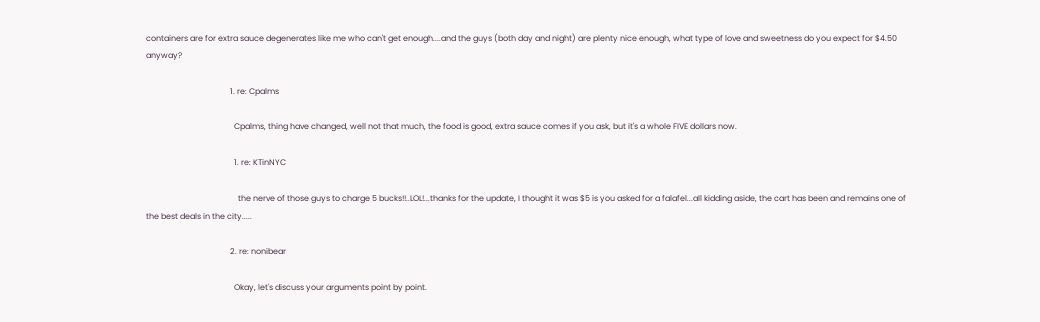containers are for extra sauce degenerates like me who can't get enough....and the guys (both day and night) are plenty nice enough, what type of love and sweetness do you expect for $4.50 anyway?

                                          1. re: Cpalms

                                            Cpalms, thing have changed, well not that much, the food is good, extra sauce comes if you ask, but it's a whole FIVE dollars now.

                                            1. re: KTinNYC

                                              the nerve of those guys to charge 5 bucks!!..LOL!...thanks for the update, I thought it was $5 is you asked for a falafel...all kidding aside, the cart has been and remains one of the best deals in the city.....

                                          2. re: nonibear

                                            Okay, let's discuss your arguments point by point.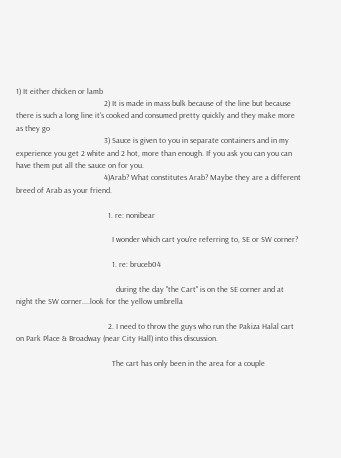1) It either chicken or lamb
                                            2) It is made in mass bulk because of the line but because there is such a long line it's cooked and consumed pretty quickly and they make more as they go
                                            3) Sauce is given to you in separate containers and in my experience you get 2 white and 2 hot, more than enough. If you ask you can you can have them put all the sauce on for you.
                                            4)Arab? What constitutes Arab? Maybe they are a different breed of Arab as your friend.

                                              1. re: nonibear

                                                I wonder which cart you're referring to, SE or SW corner?

                                                1. re: bruceb04

                                                  during the day "the Cart" is on the SE corner and at night the SW corner....look for the yellow umbrella

                                              2. I need to throw the guys who run the Pakiza Halal cart on Park Place & Broadway (near City Hall) into this discussion.

                                                The cart has only been in the area for a couple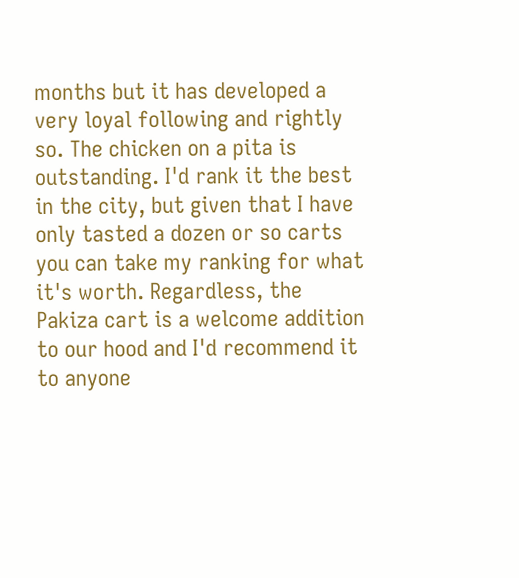months but it has developed a very loyal following and rightly so. The chicken on a pita is outstanding. I'd rank it the best in the city, but given that I have only tasted a dozen or so carts you can take my ranking for what it's worth. Regardless, the Pakiza cart is a welcome addition to our hood and I'd recommend it to anyone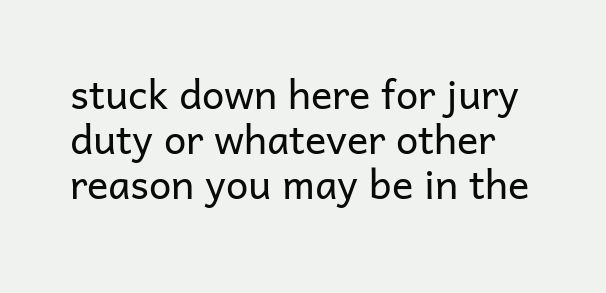stuck down here for jury duty or whatever other reason you may be in the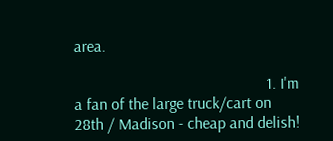area.

                                                1. I'm a fan of the large truck/cart on 28th / Madison - cheap and delish!